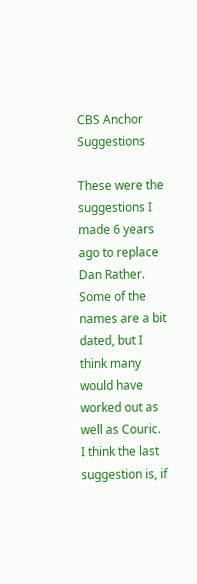CBS Anchor Suggestions

These were the suggestions I made 6 years ago to replace Dan Rather.  Some of the names are a bit dated, but I think many would have worked out as well as Couric.  I think the last suggestion is, if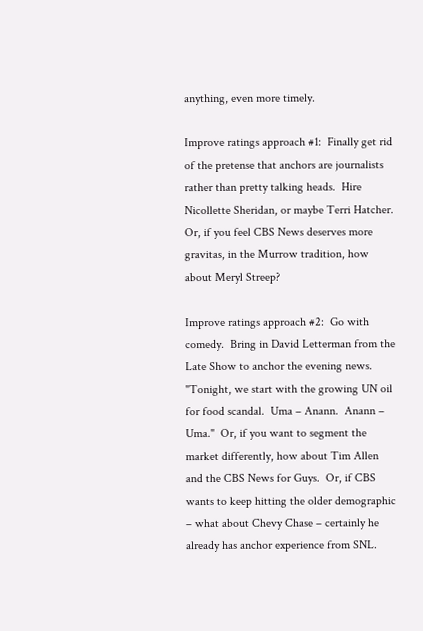anything, even more timely.

Improve ratings approach #1:  Finally get rid of the pretense that anchors are journalists rather than pretty talking heads.  Hire Nicollette Sheridan, or maybe Terri Hatcher.  Or, if you feel CBS News deserves more gravitas, in the Murrow tradition, how about Meryl Streep?

Improve ratings approach #2:  Go with comedy.  Bring in David Letterman from the Late Show to anchor the evening news.  "Tonight, we start with the growing UN oil for food scandal.  Uma – Anann.  Anann – Uma."  Or, if you want to segment the market differently, how about Tim Allen and the CBS News for Guys.  Or, if CBS wants to keep hitting the older demographic – what about Chevy Chase – certainly he already has anchor experience from SNL.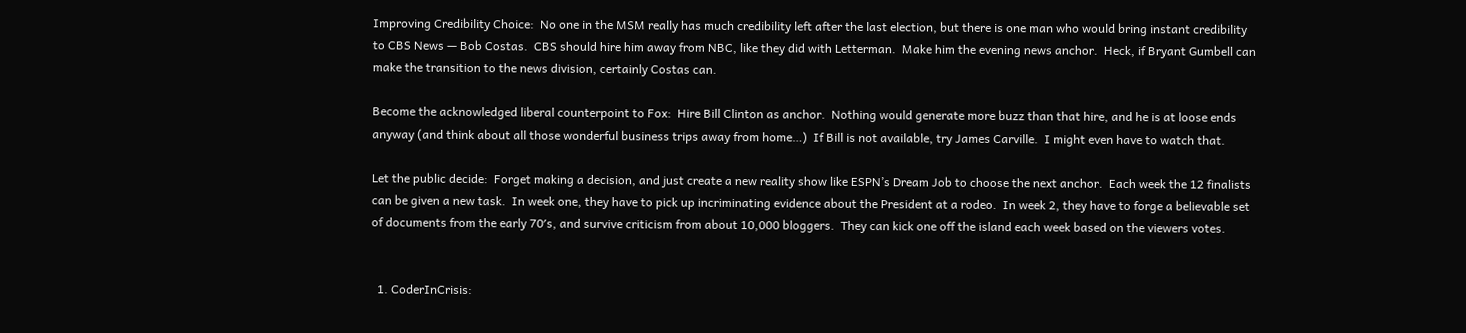Improving Credibility Choice:  No one in the MSM really has much credibility left after the last election, but there is one man who would bring instant credibility to CBS News — Bob Costas.  CBS should hire him away from NBC, like they did with Letterman.  Make him the evening news anchor.  Heck, if Bryant Gumbell can make the transition to the news division, certainly Costas can.

Become the acknowledged liberal counterpoint to Fox:  Hire Bill Clinton as anchor.  Nothing would generate more buzz than that hire, and he is at loose ends anyway (and think about all those wonderful business trips away from home…)  If Bill is not available, try James Carville.  I might even have to watch that.

Let the public decide:  Forget making a decision, and just create a new reality show like ESPN’s Dream Job to choose the next anchor.  Each week the 12 finalists can be given a new task.  In week one, they have to pick up incriminating evidence about the President at a rodeo.  In week 2, they have to forge a believable set of documents from the early 70′s, and survive criticism from about 10,000 bloggers.  They can kick one off the island each week based on the viewers votes.


  1. CoderInCrisis: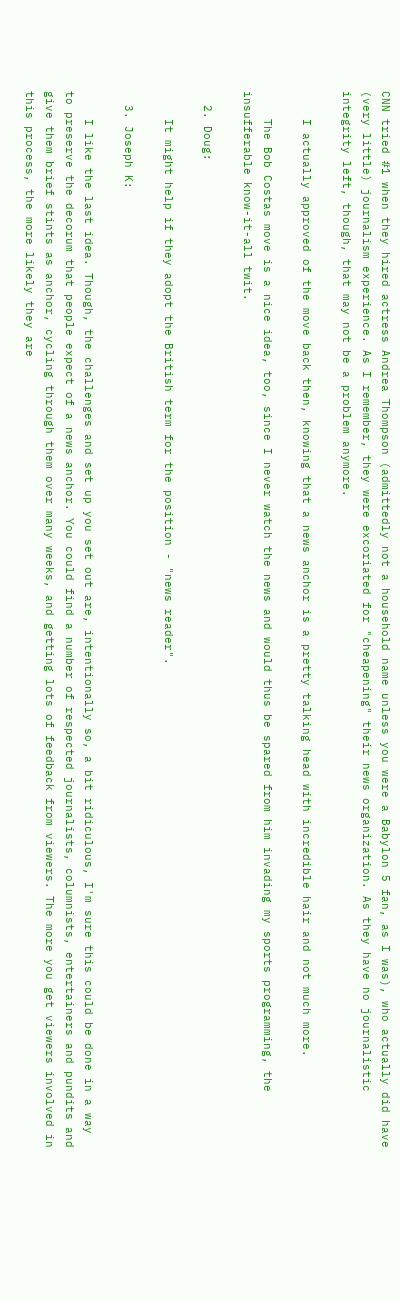CNN tried #1 when they hired actress Andrea Thompson (admittedly not a household name unless you were a Babylon 5 fan, as I was), who actually did have (very little) journalism experience. As I remember, they were excoriated for "cheapening" their news organization. As they have no journalistic integrity left, though, that may not be a problem anymore.

    I actually approved of the move back then, knowing that a news anchor is a pretty talking head with incredible hair and not much more.

    The Bob Costas move is a nice idea, too, since I never watch the news and would thus be spared from him invading my sports programming, the insufferable know-it-all twit.

  2. Doug:

    It might help if they adopt the British term for the position - "news reader".

  3. Joseph K:

    I like the last idea. Though, the challenges and set up you set out are, intentionally so, a bit ridiculous, I'm sure this could be done in a way to preserve the decorum that people expect of a news anchor. You could find a number of respected journalists, columnists, entertainers and pundits and give them brief stints as anchor, cycling through them over many weeks, and getting lots of feedback from viewers. The more you get viewers involved in this process, the more likely they are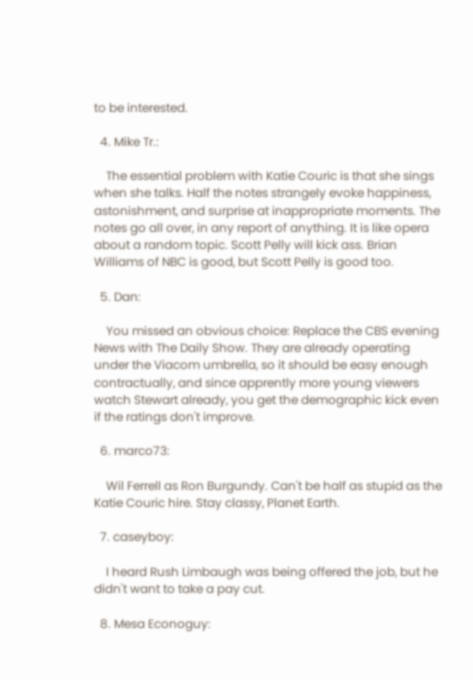to be interested.

  4. Mike Tr.:

    The essential problem with Katie Couric is that she sings when she talks. Half the notes strangely evoke happiness, astonishment, and surprise at inappropriate moments. The notes go all over, in any report of anything. It is like opera about a random topic. Scott Pelly will kick ass. Brian Williams of NBC is good, but Scott Pelly is good too.

  5. Dan:

    You missed an obvious choice: Replace the CBS evening News with The Daily Show. They are already operating under the Viacom umbrella, so it should be easy enough contractually, and since apprently more young viewers watch Stewart already, you get the demographic kick even if the ratings don't improve.

  6. marco73:

    Wil Ferrell as Ron Burgundy. Can't be half as stupid as the Katie Couric hire. Stay classy, Planet Earth.

  7. caseyboy:

    I heard Rush Limbaugh was being offered the job, but he didn't want to take a pay cut.

  8. Mesa Econoguy: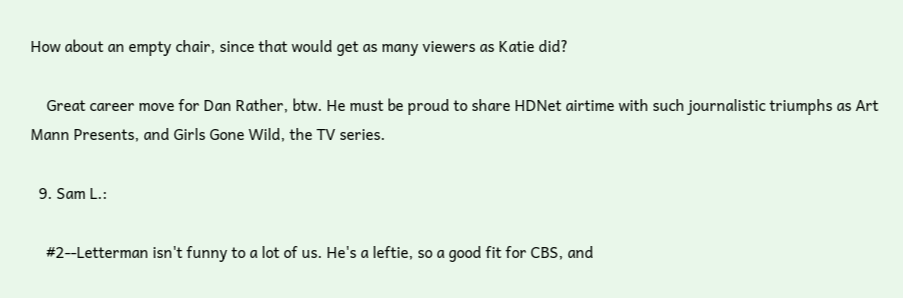How about an empty chair, since that would get as many viewers as Katie did?

    Great career move for Dan Rather, btw. He must be proud to share HDNet airtime with such journalistic triumphs as Art Mann Presents, and Girls Gone Wild, the TV series.

  9. Sam L.:

    #2--Letterman isn't funny to a lot of us. He's a leftie, so a good fit for CBS, and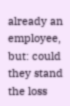already an employee, but: could they stand the loss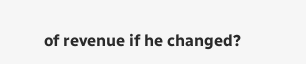of revenue if he changed?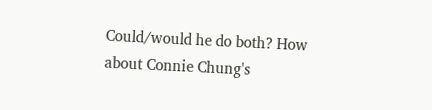Could/would he do both? How about Connie Chung's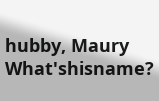hubby, Maury What'shisname?